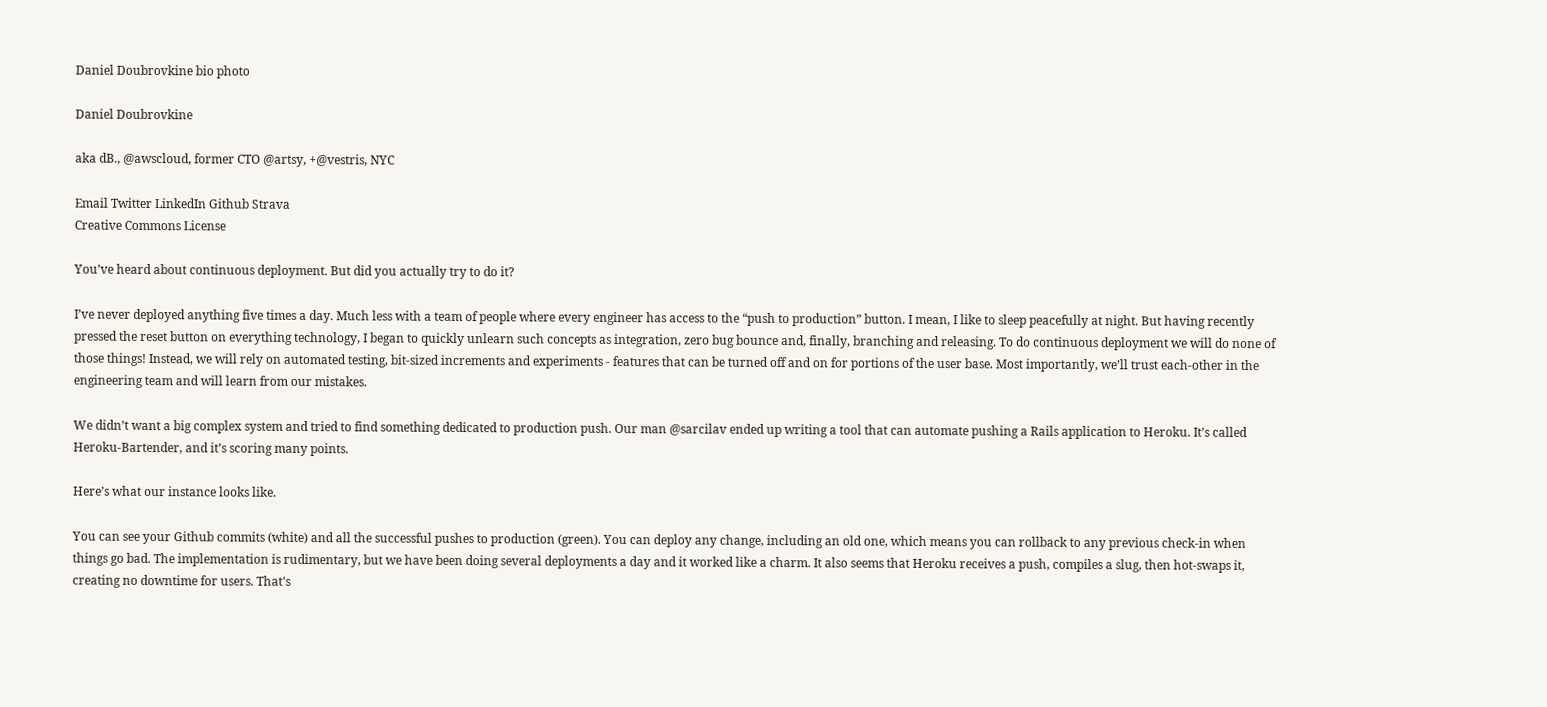Daniel Doubrovkine bio photo

Daniel Doubrovkine

aka dB., @awscloud, former CTO @artsy, +@vestris, NYC

Email Twitter LinkedIn Github Strava
Creative Commons License

You’ve heard about continuous deployment. But did you actually try to do it?

I’ve never deployed anything five times a day. Much less with a team of people where every engineer has access to the “push to production” button. I mean, I like to sleep peacefully at night. But having recently pressed the reset button on everything technology, I began to quickly unlearn such concepts as integration, zero bug bounce and, finally, branching and releasing. To do continuous deployment we will do none of those things! Instead, we will rely on automated testing, bit-sized increments and experiments - features that can be turned off and on for portions of the user base. Most importantly, we’ll trust each-other in the engineering team and will learn from our mistakes.

We didn’t want a big complex system and tried to find something dedicated to production push. Our man @sarcilav ended up writing a tool that can automate pushing a Rails application to Heroku. It’s called Heroku-Bartender, and it’s scoring many points.

Here’s what our instance looks like.

You can see your Github commits (white) and all the successful pushes to production (green). You can deploy any change, including an old one, which means you can rollback to any previous check-in when things go bad. The implementation is rudimentary, but we have been doing several deployments a day and it worked like a charm. It also seems that Heroku receives a push, compiles a slug, then hot-swaps it, creating no downtime for users. That’s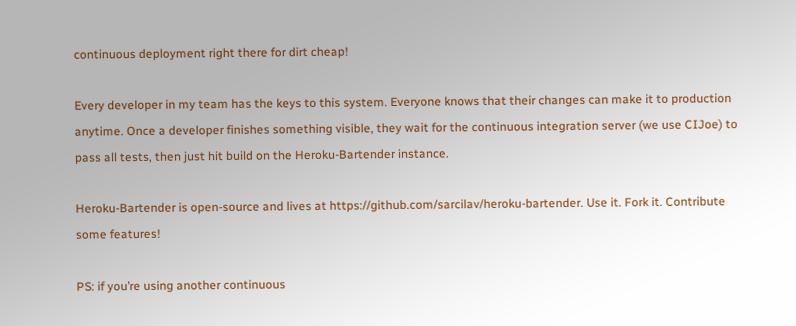continuous deployment right there for dirt cheap!

Every developer in my team has the keys to this system. Everyone knows that their changes can make it to production anytime. Once a developer finishes something visible, they wait for the continuous integration server (we use CIJoe) to pass all tests, then just hit build on the Heroku-Bartender instance.

Heroku-Bartender is open-source and lives at https://github.com/sarcilav/heroku-bartender. Use it. Fork it. Contribute some features!

PS: if you’re using another continuous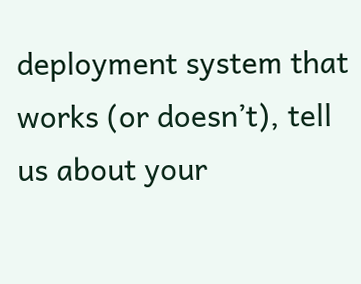deployment system that works (or doesn’t), tell us about your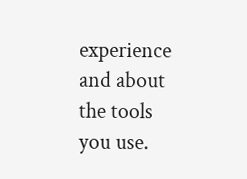experience and about the tools you use.